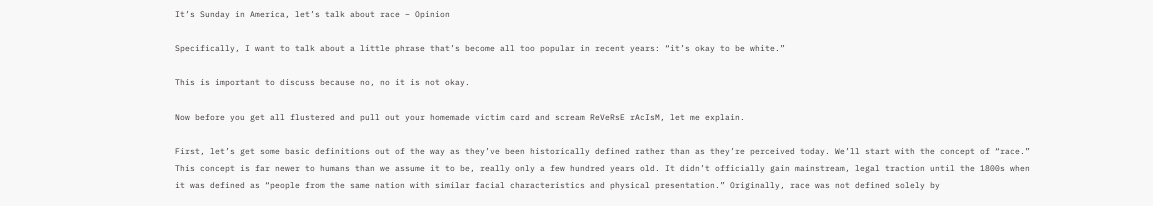It’s Sunday in America, let’s talk about race – Opinion

Specifically, I want to talk about a little phrase that’s become all too popular in recent years: “it’s okay to be white.”

This is important to discuss because no, no it is not okay.

Now before you get all flustered and pull out your homemade victim card and scream ReVeRsE rAcIsM, let me explain.

First, let’s get some basic definitions out of the way as they’ve been historically defined rather than as they’re perceived today. We’ll start with the concept of “race.” This concept is far newer to humans than we assume it to be, really only a few hundred years old. It didn’t officially gain mainstream, legal traction until the 1800s when it was defined as “people from the same nation with similar facial characteristics and physical presentation.” Originally, race was not defined solely by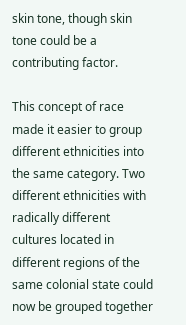skin tone, though skin tone could be a contributing factor.

This concept of race made it easier to group different ethnicities into the same category. Two different ethnicities with radically different cultures located in different regions of the same colonial state could now be grouped together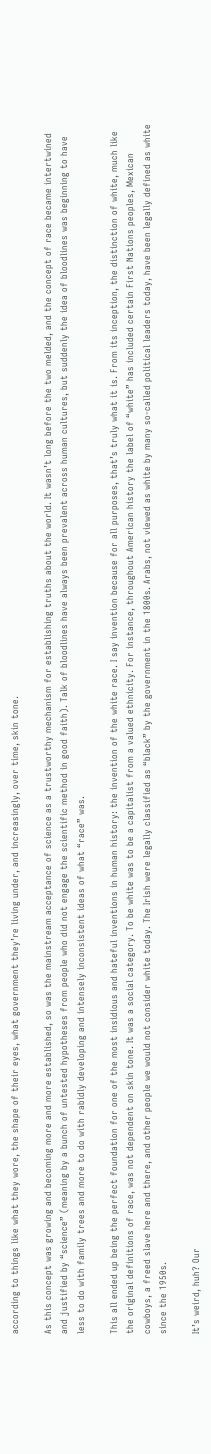according to things like what they wore, the shape of their eyes, what government they’re living under, and increasingly, over time, skin tone.

As this concept was growing and becoming more and more established, so was the mainstream acceptance of science as a trustworthy mechanism for establishing truths about the world. It wasn’t long before the two melded, and the concept of race became intertwined and justified by “science” (meaning by a bunch of untested hypotheses from people who did not engage the scientific method in good faith). Talk of bloodlines have always been prevalent across human cultures, but suddenly the idea of bloodlines was beginning to have less to do with family trees and more to do with rabidly developing and intensely inconsistent ideas of what “race” was.

This all ended up being the perfect foundation for one of the most insidious and hateful inventions in human history: the invention of the white race. I say invention because for all purposes, that’s truly what it is. From its inception, the distinction of white, much like the original definitions of race, was not dependent on skin tone. It was a social category. To be white was to be a capitalist from a valued ethnicity. For instance, throughout American history the label of “white” has included certain First Nations peoples, Mexican cowboys, a freed slave here and there, and other people we would not consider white today. The Irish were legally classified as “black” by the government in the 1800s. Arabs, not viewed as white by many so-called political leaders today, have been legally defined as white since the 1950s.

It’s weird, huh? Our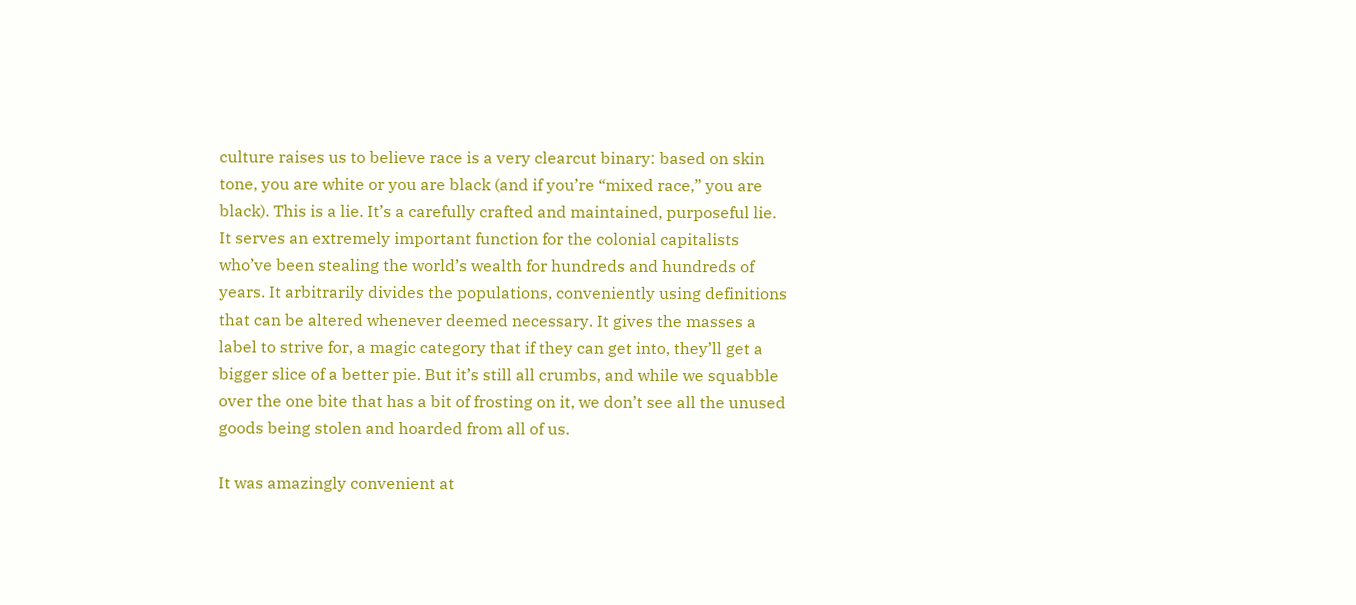culture raises us to believe race is a very clearcut binary: based on skin tone, you are white or you are black (and if you’re “mixed race,” you are black). This is a lie. It’s a carefully crafted and maintained, purposeful lie. It serves an extremely important function for the colonial capitalists who’ve been stealing the world’s wealth for hundreds and hundreds of years. It arbitrarily divides the populations, conveniently using definitions that can be altered whenever deemed necessary. It gives the masses a label to strive for, a magic category that if they can get into, they’ll get a bigger slice of a better pie. But it’s still all crumbs, and while we squabble over the one bite that has a bit of frosting on it, we don’t see all the unused goods being stolen and hoarded from all of us.

It was amazingly convenient at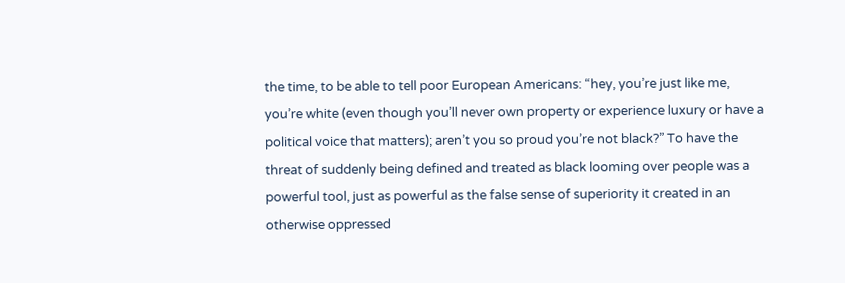the time, to be able to tell poor European Americans: “hey, you’re just like me, you’re white (even though you’ll never own property or experience luxury or have a political voice that matters); aren’t you so proud you’re not black?” To have the threat of suddenly being defined and treated as black looming over people was a powerful tool, just as powerful as the false sense of superiority it created in an otherwise oppressed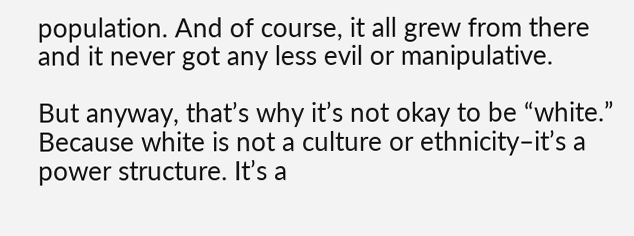population. And of course, it all grew from there and it never got any less evil or manipulative.

But anyway, that’s why it’s not okay to be “white.” Because white is not a culture or ethnicity–it’s a power structure. It’s a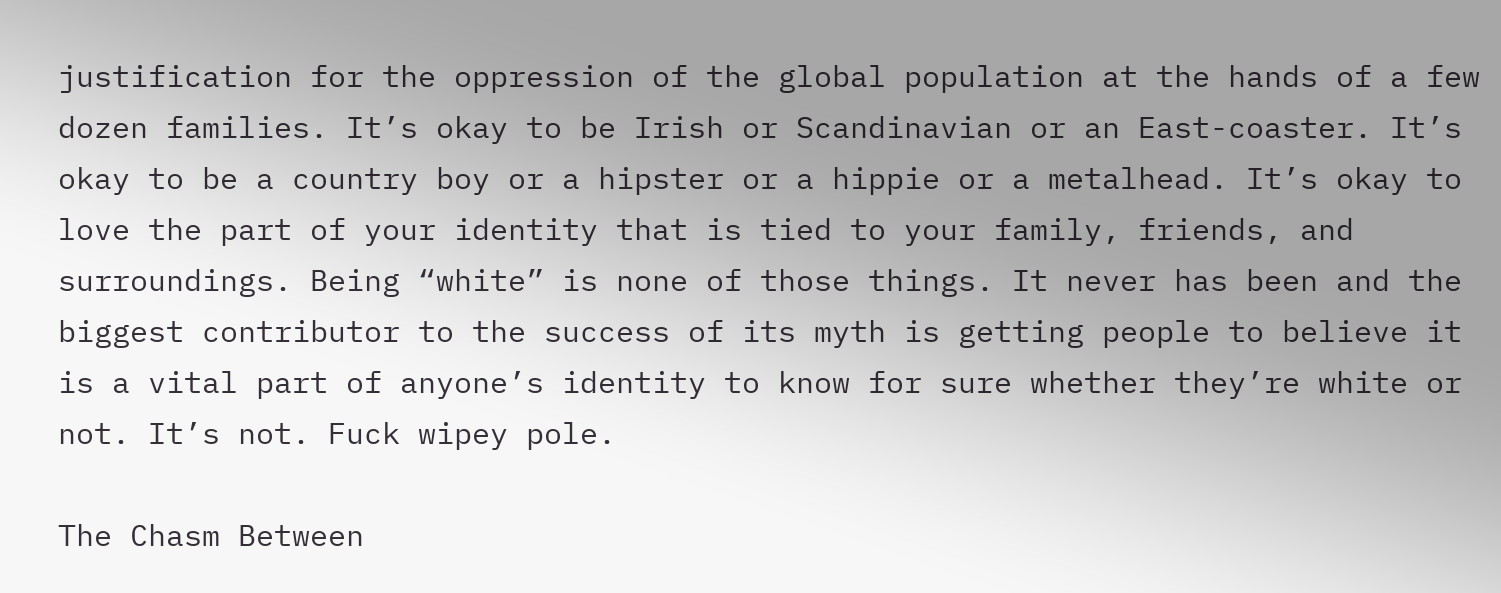justification for the oppression of the global population at the hands of a few dozen families. It’s okay to be Irish or Scandinavian or an East-coaster. It’s okay to be a country boy or a hipster or a hippie or a metalhead. It’s okay to love the part of your identity that is tied to your family, friends, and surroundings. Being “white” is none of those things. It never has been and the biggest contributor to the success of its myth is getting people to believe it is a vital part of anyone’s identity to know for sure whether they’re white or not. It’s not. Fuck wipey pole.

The Chasm Between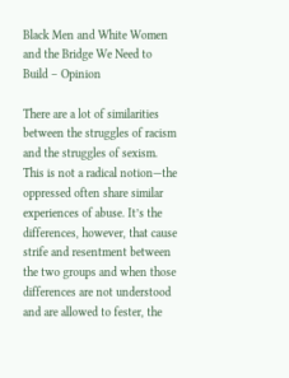Black Men and White Women and the Bridge We Need to Build – Opinion

There are a lot of similarities between the struggles of racism and the struggles of sexism. This is not a radical notion—the oppressed often share similar experiences of abuse. It’s the differences, however, that cause strife and resentment between the two groups and when those differences are not understood and are allowed to fester, the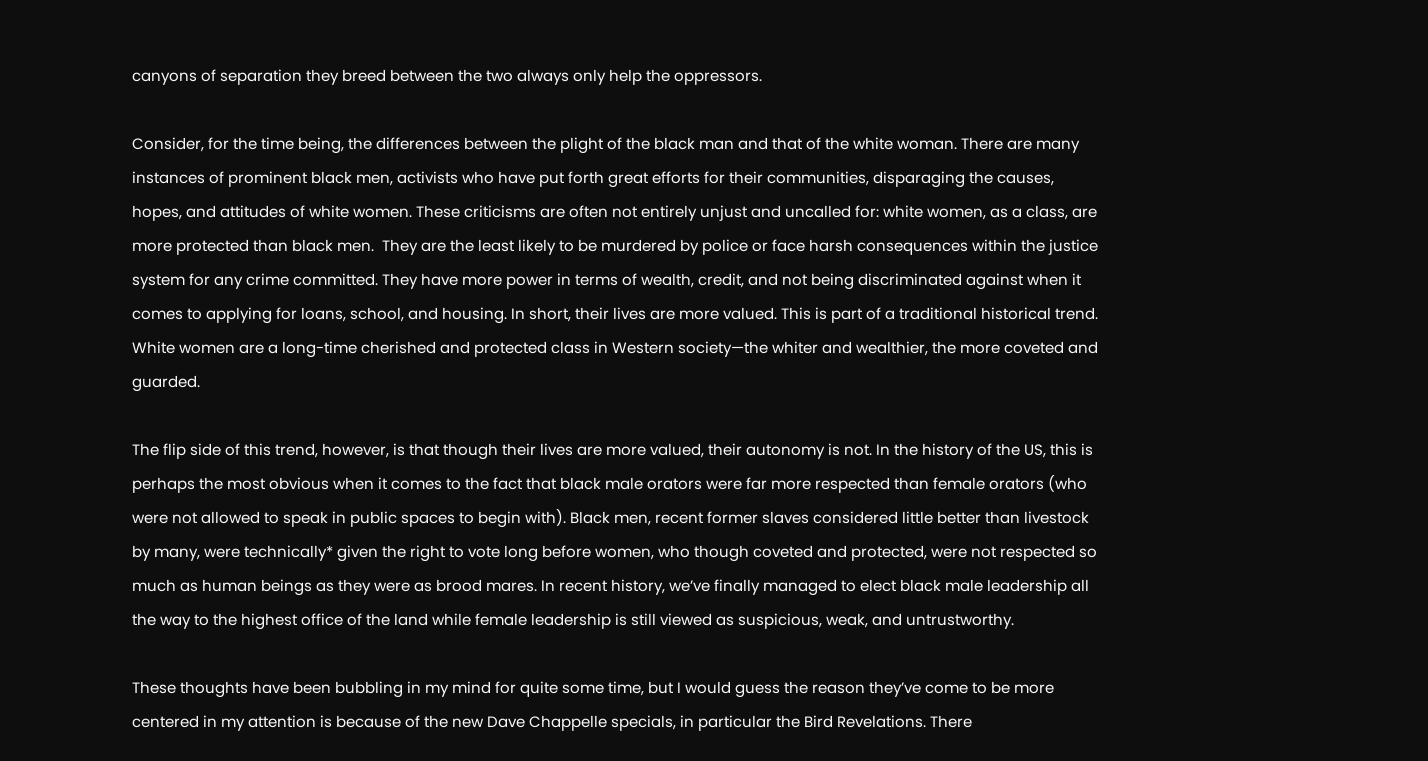canyons of separation they breed between the two always only help the oppressors.

Consider, for the time being, the differences between the plight of the black man and that of the white woman. There are many instances of prominent black men, activists who have put forth great efforts for their communities, disparaging the causes, hopes, and attitudes of white women. These criticisms are often not entirely unjust and uncalled for: white women, as a class, are more protected than black men.  They are the least likely to be murdered by police or face harsh consequences within the justice system for any crime committed. They have more power in terms of wealth, credit, and not being discriminated against when it comes to applying for loans, school, and housing. In short, their lives are more valued. This is part of a traditional historical trend. White women are a long-time cherished and protected class in Western society—the whiter and wealthier, the more coveted and guarded.

The flip side of this trend, however, is that though their lives are more valued, their autonomy is not. In the history of the US, this is perhaps the most obvious when it comes to the fact that black male orators were far more respected than female orators (who were not allowed to speak in public spaces to begin with). Black men, recent former slaves considered little better than livestock by many, were technically* given the right to vote long before women, who though coveted and protected, were not respected so much as human beings as they were as brood mares. In recent history, we’ve finally managed to elect black male leadership all the way to the highest office of the land while female leadership is still viewed as suspicious, weak, and untrustworthy.

These thoughts have been bubbling in my mind for quite some time, but I would guess the reason they’ve come to be more centered in my attention is because of the new Dave Chappelle specials, in particular the Bird Revelations. There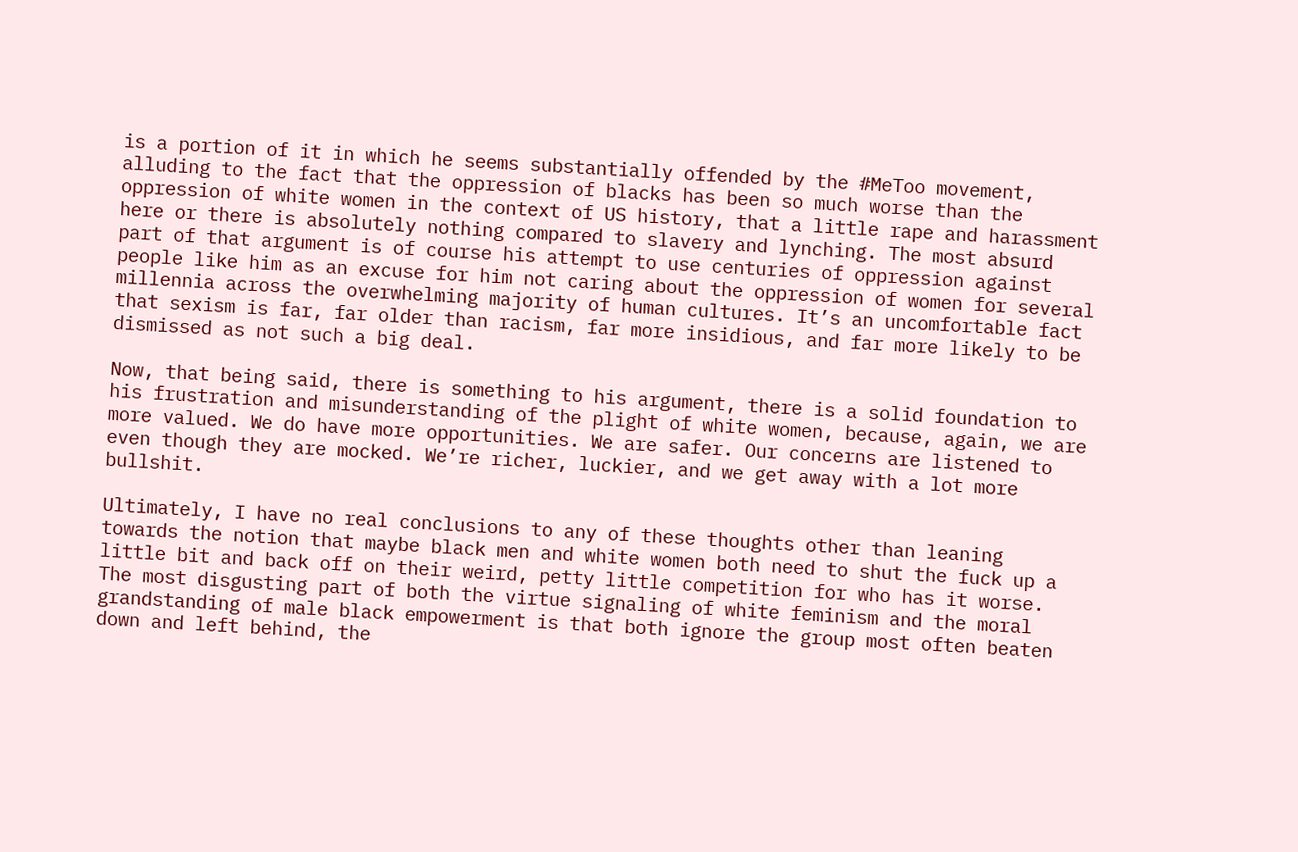is a portion of it in which he seems substantially offended by the #MeToo movement, alluding to the fact that the oppression of blacks has been so much worse than the oppression of white women in the context of US history, that a little rape and harassment here or there is absolutely nothing compared to slavery and lynching. The most absurd part of that argument is of course his attempt to use centuries of oppression against people like him as an excuse for him not caring about the oppression of women for several millennia across the overwhelming majority of human cultures. It’s an uncomfortable fact that sexism is far, far older than racism, far more insidious, and far more likely to be dismissed as not such a big deal.

Now, that being said, there is something to his argument, there is a solid foundation to his frustration and misunderstanding of the plight of white women, because, again, we are more valued. We do have more opportunities. We are safer. Our concerns are listened to even though they are mocked. We’re richer, luckier, and we get away with a lot more bullshit.

Ultimately, I have no real conclusions to any of these thoughts other than leaning towards the notion that maybe black men and white women both need to shut the fuck up a little bit and back off on their weird, petty little competition for who has it worse. The most disgusting part of both the virtue signaling of white feminism and the moral grandstanding of male black empowerment is that both ignore the group most often beaten down and left behind, the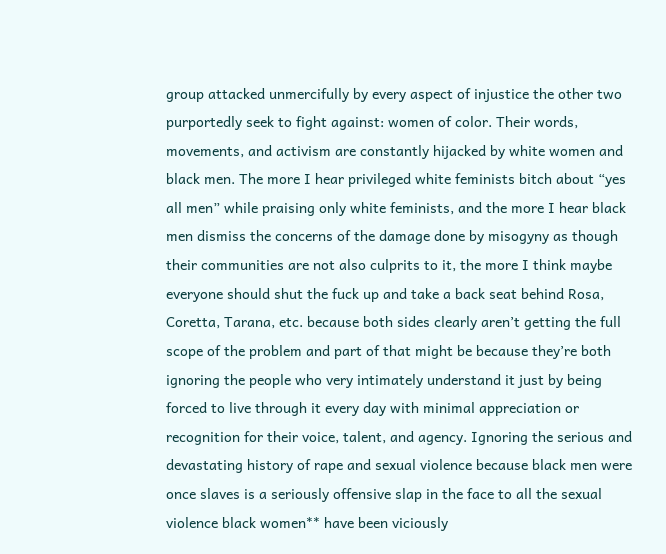group attacked unmercifully by every aspect of injustice the other two purportedly seek to fight against: women of color. Their words, movements, and activism are constantly hijacked by white women and black men. The more I hear privileged white feminists bitch about “yes all men” while praising only white feminists, and the more I hear black men dismiss the concerns of the damage done by misogyny as though their communities are not also culprits to it, the more I think maybe everyone should shut the fuck up and take a back seat behind Rosa, Coretta, Tarana, etc. because both sides clearly aren’t getting the full scope of the problem and part of that might be because they’re both ignoring the people who very intimately understand it just by being forced to live through it every day with minimal appreciation or recognition for their voice, talent, and agency. Ignoring the serious and devastating history of rape and sexual violence because black men were once slaves is a seriously offensive slap in the face to all the sexual violence black women** have been viciously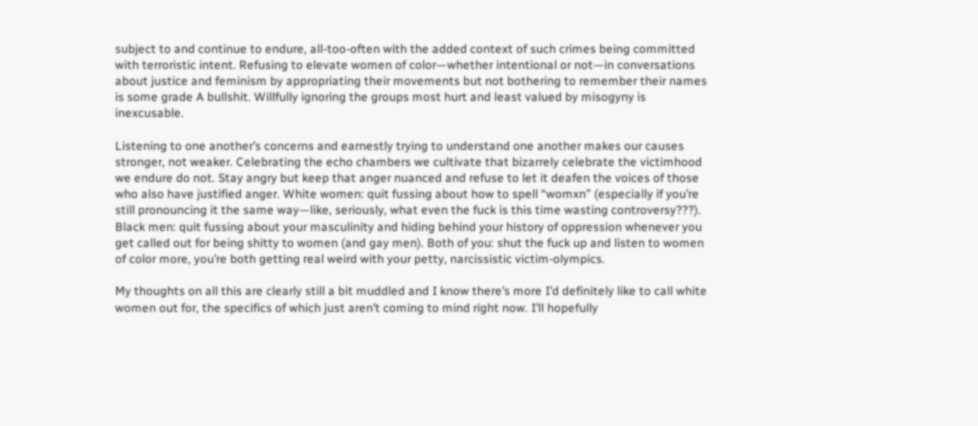subject to and continue to endure, all-too-often with the added context of such crimes being committed with terroristic intent. Refusing to elevate women of color—whether intentional or not—in conversations about justice and feminism by appropriating their movements but not bothering to remember their names is some grade A bullshit. Willfully ignoring the groups most hurt and least valued by misogyny is inexcusable.

Listening to one another’s concerns and earnestly trying to understand one another makes our causes stronger, not weaker. Celebrating the echo chambers we cultivate that bizarrely celebrate the victimhood we endure do not. Stay angry but keep that anger nuanced and refuse to let it deafen the voices of those who also have justified anger. White women: quit fussing about how to spell “womxn” (especially if you’re still pronouncing it the same way—like, seriously, what even the fuck is this time wasting controversy???). Black men: quit fussing about your masculinity and hiding behind your history of oppression whenever you get called out for being shitty to women (and gay men). Both of you: shut the fuck up and listen to women of color more, you’re both getting real weird with your petty, narcissistic victim-olympics.

My thoughts on all this are clearly still a bit muddled and I know there’s more I’d definitely like to call white women out for, the specifics of which just aren’t coming to mind right now. I’ll hopefully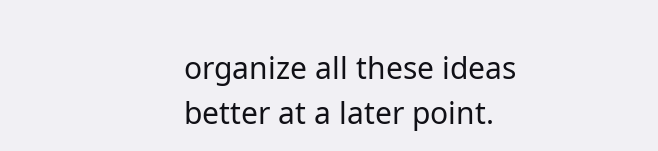organize all these ideas better at a later point.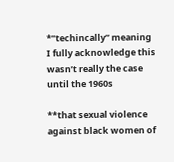*”techincally” meaning I fully acknowledge this wasn’t really the case until the 1960s

**that sexual violence against black women of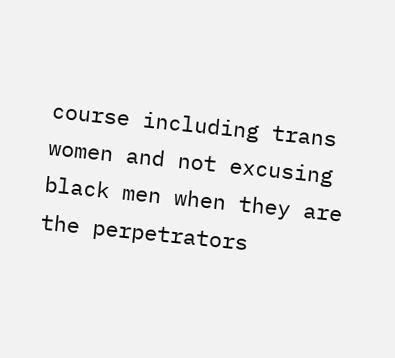course including trans women and not excusing black men when they are the perpetrators